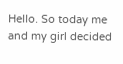Hello. So today me and my girl decided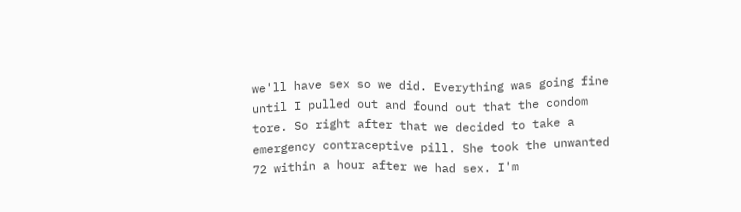we'll have sex so we did. Everything was going fine until I pulled out and found out that the condom tore. So right after that we decided to take a emergency contraceptive pill. She took the unwanted 72 within a hour after we had sex. I'm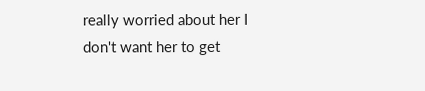really worried about her I don't want her to get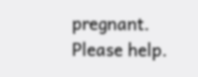pregnant. Please help.